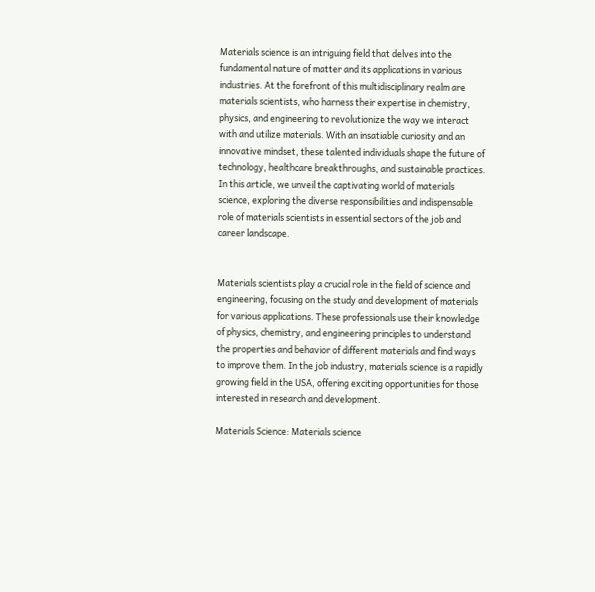Materials science is an intriguing field that delves into the fundamental nature of matter and its applications in various industries. At the forefront of this multidisciplinary realm are materials scientists, who harness their expertise in chemistry, physics, and engineering to revolutionize the way we interact with and utilize materials. With an insatiable curiosity and an innovative mindset, these talented individuals shape the future of technology, healthcare breakthroughs, and sustainable practices. In this article, we unveil the captivating world of materials science, exploring the diverse responsibilities and indispensable role of materials scientists in essential sectors of the job and career landscape.


Materials scientists play a crucial role in the field of science and engineering, focusing on the study and development of materials for various applications. These professionals use their knowledge of physics, chemistry, and engineering principles to understand the properties and behavior of different materials and find ways to improve them. In the job industry, materials science is a rapidly growing field in the USA, offering exciting opportunities for those interested in research and development.

Materials Science: Materials science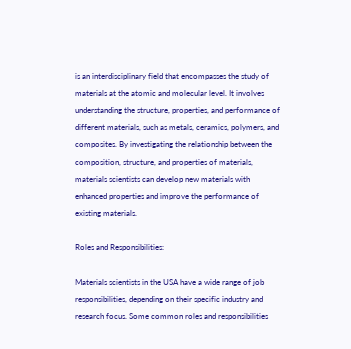is an interdisciplinary field that encompasses the study of materials at the atomic and molecular level. It involves understanding the structure, properties, and performance of different materials, such as metals, ceramics, polymers, and composites. By investigating the relationship between the composition, structure, and properties of materials, materials scientists can develop new materials with enhanced properties and improve the performance of existing materials.

Roles and Responsibilities:

Materials scientists in the USA have a wide range of job responsibilities, depending on their specific industry and research focus. Some common roles and responsibilities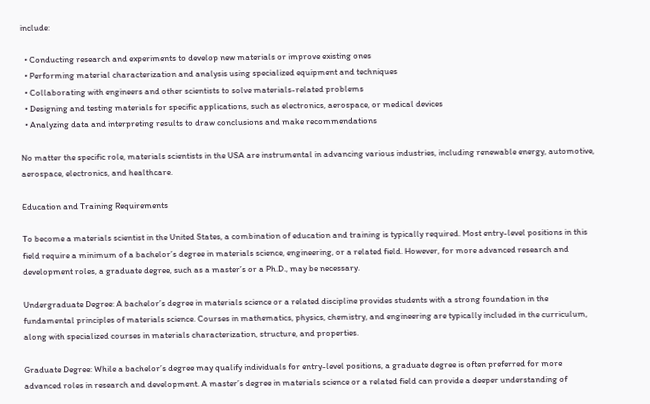include:

  • Conducting research and experiments to develop new materials or improve existing ones
  • Performing material characterization and analysis using specialized equipment and techniques
  • Collaborating with engineers and other scientists to solve materials-related problems
  • Designing and testing materials for specific applications, such as electronics, aerospace, or medical devices
  • Analyzing data and interpreting results to draw conclusions and make recommendations

No matter the specific role, materials scientists in the USA are instrumental in advancing various industries, including renewable energy, automotive, aerospace, electronics, and healthcare.

Education and Training Requirements

To become a materials scientist in the United States, a combination of education and training is typically required. Most entry-level positions in this field require a minimum of a bachelor’s degree in materials science, engineering, or a related field. However, for more advanced research and development roles, a graduate degree, such as a master’s or a Ph.D., may be necessary.

Undergraduate Degree: A bachelor’s degree in materials science or a related discipline provides students with a strong foundation in the fundamental principles of materials science. Courses in mathematics, physics, chemistry, and engineering are typically included in the curriculum, along with specialized courses in materials characterization, structure, and properties.

Graduate Degree: While a bachelor’s degree may qualify individuals for entry-level positions, a graduate degree is often preferred for more advanced roles in research and development. A master’s degree in materials science or a related field can provide a deeper understanding of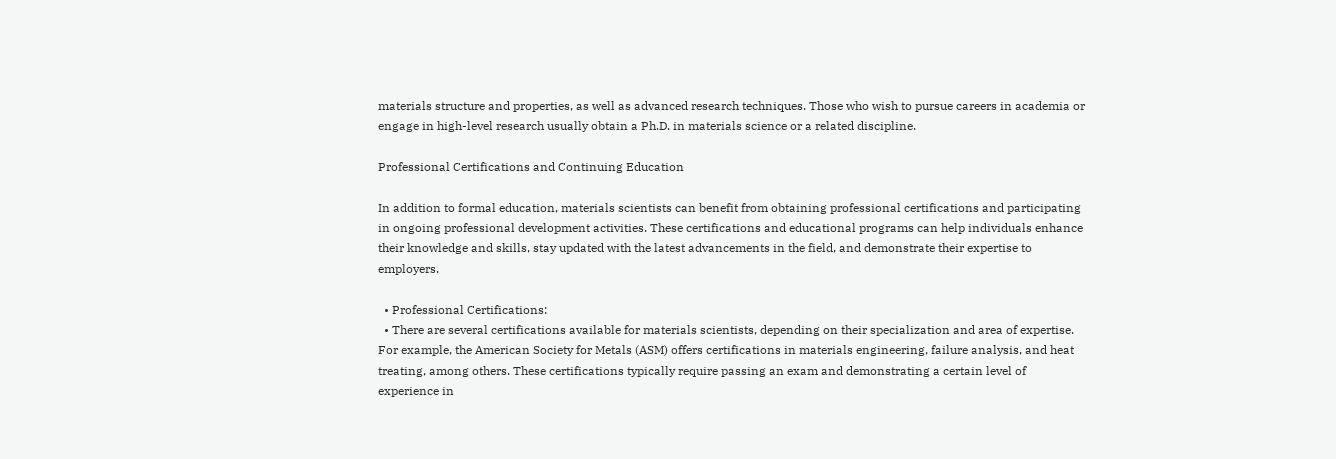materials structure and properties, as well as advanced research techniques. Those who wish to pursue careers in academia or engage in high-level research usually obtain a Ph.D. in materials science or a related discipline.

Professional Certifications and Continuing Education

In addition to formal education, materials scientists can benefit from obtaining professional certifications and participating in ongoing professional development activities. These certifications and educational programs can help individuals enhance their knowledge and skills, stay updated with the latest advancements in the field, and demonstrate their expertise to employers.

  • Professional Certifications:
  • There are several certifications available for materials scientists, depending on their specialization and area of expertise. For example, the American Society for Metals (ASM) offers certifications in materials engineering, failure analysis, and heat treating, among others. These certifications typically require passing an exam and demonstrating a certain level of experience in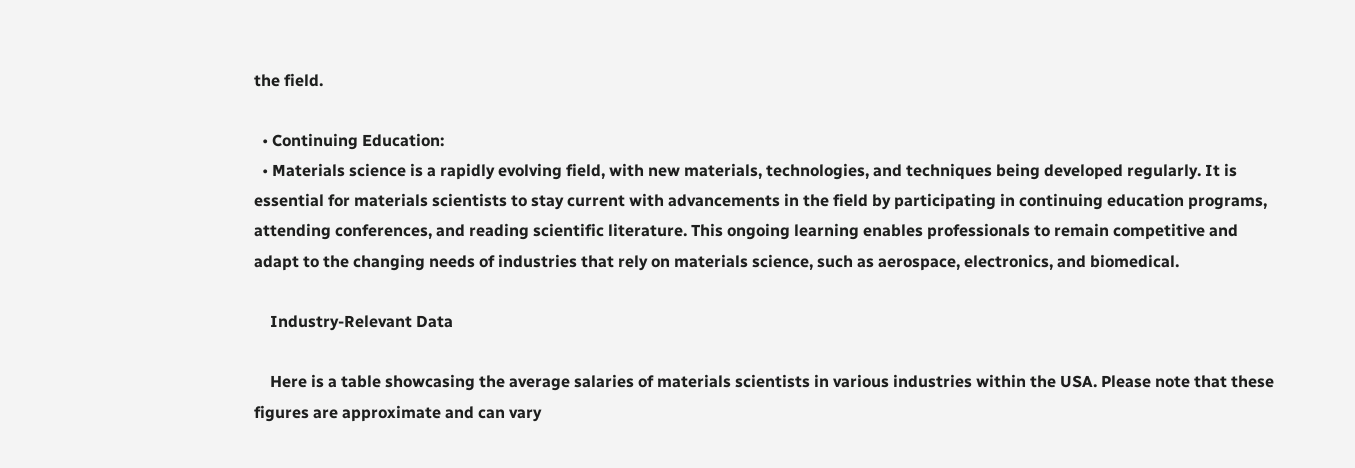the field.

  • Continuing Education:
  • Materials science is a rapidly evolving field, with new materials, technologies, and techniques being developed regularly. It is essential for materials scientists to stay current with advancements in the field by participating in continuing education programs, attending conferences, and reading scientific literature. This ongoing learning enables professionals to remain competitive and adapt to the changing needs of industries that rely on materials science, such as aerospace, electronics, and biomedical.

    Industry-Relevant Data

    Here is a table showcasing the average salaries of materials scientists in various industries within the USA. Please note that these figures are approximate and can vary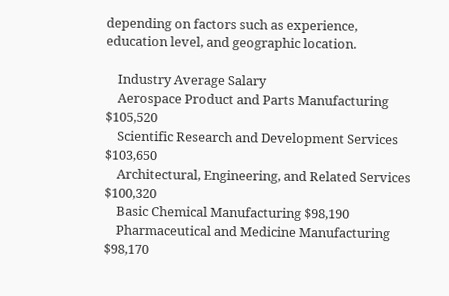depending on factors such as experience, education level, and geographic location.

    Industry Average Salary
    Aerospace Product and Parts Manufacturing $105,520
    Scientific Research and Development Services $103,650
    Architectural, Engineering, and Related Services $100,320
    Basic Chemical Manufacturing $98,190
    Pharmaceutical and Medicine Manufacturing $98,170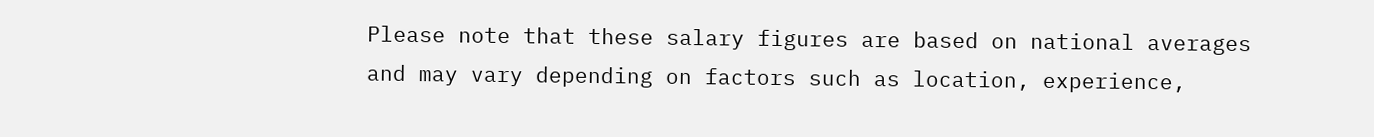Please note that these salary figures are based on national averages and may vary depending on factors such as location, experience,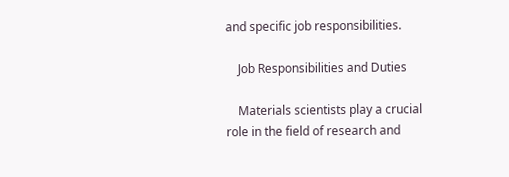and specific job responsibilities.

    Job Responsibilities and Duties

    Materials scientists play a crucial role in the field of research and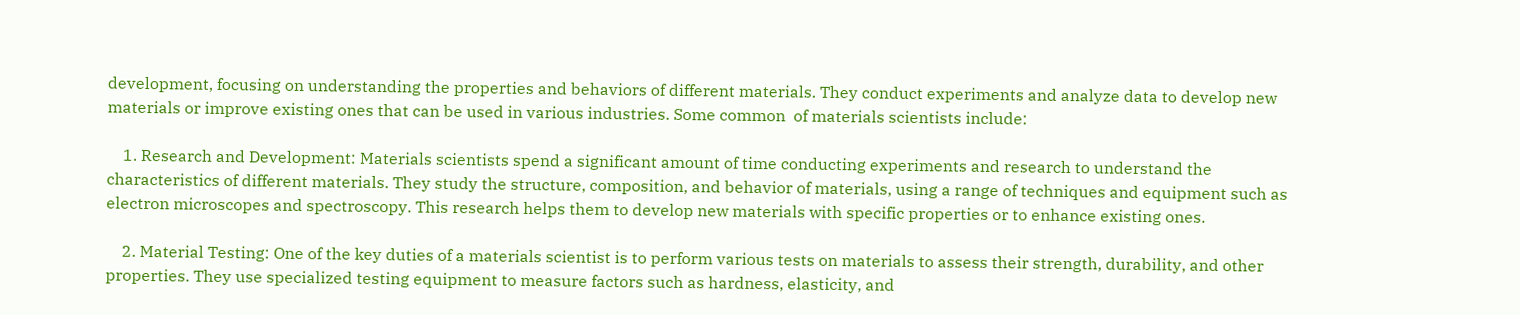development, focusing on understanding the properties and behaviors of different materials. They conduct experiments and analyze data to develop new materials or improve existing ones that can be used in various industries. Some common  of materials scientists include:

    1. Research and Development: Materials scientists spend a significant amount of time conducting experiments and research to understand the characteristics of different materials. They study the structure, composition, and behavior of materials, using a range of techniques and equipment such as electron microscopes and spectroscopy. This research helps them to develop new materials with specific properties or to enhance existing ones.

    2. Material Testing: One of the key duties of a materials scientist is to perform various tests on materials to assess their strength, durability, and other properties. They use specialized testing equipment to measure factors such as hardness, elasticity, and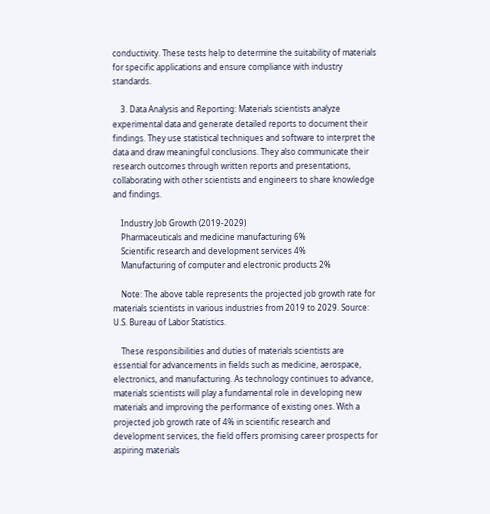conductivity. These tests help to determine the suitability of materials for specific applications and ensure compliance with industry standards.

    3. Data Analysis and Reporting: Materials scientists analyze experimental data and generate detailed reports to document their findings. They use statistical techniques and software to interpret the data and draw meaningful conclusions. They also communicate their research outcomes through written reports and presentations, collaborating with other scientists and engineers to share knowledge and findings.

    Industry Job Growth (2019-2029)
    Pharmaceuticals and medicine manufacturing 6%
    Scientific research and development services 4%
    Manufacturing of computer and electronic products 2%

    Note: The above table represents the projected job growth rate for materials scientists in various industries from 2019 to 2029. Source: U.S. Bureau of Labor Statistics.

    These responsibilities and duties of materials scientists are essential for advancements in fields such as medicine, aerospace, electronics, and manufacturing. As technology continues to advance, materials scientists will play a fundamental role in developing new materials and improving the performance of existing ones. With a projected job growth rate of 4% in scientific research and development services, the field offers promising career prospects for aspiring materials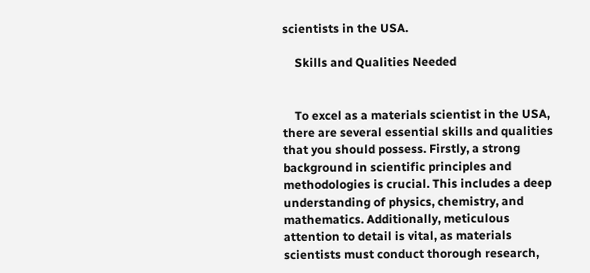scientists in the USA.

    Skills and Qualities Needed


    To excel as a materials scientist in the USA, there are several essential skills and qualities that you should possess. Firstly, a strong background in scientific principles and methodologies is crucial. This includes a deep understanding of physics, chemistry, and mathematics. Additionally, meticulous attention to detail is vital, as materials scientists must conduct thorough research,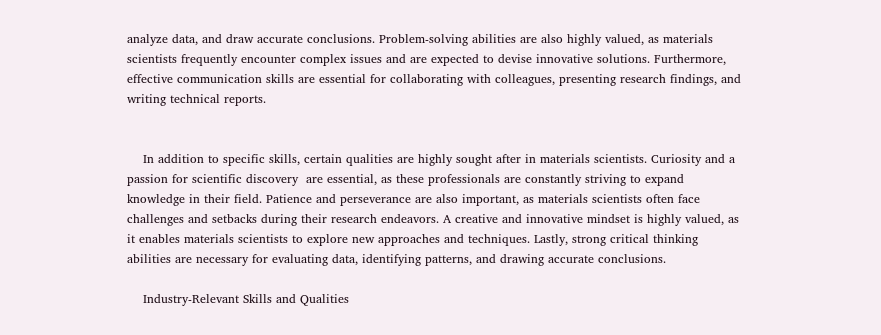analyze data, and draw accurate conclusions. Problem-solving abilities are also highly valued, as materials scientists frequently encounter complex issues and are expected to devise innovative solutions. Furthermore, effective communication skills are essential for collaborating with colleagues, presenting research findings, and writing technical reports.


    In addition to specific skills, certain qualities are highly sought after in materials scientists. Curiosity and a passion for scientific discovery  are essential, as these professionals are constantly striving to expand knowledge in their field. Patience and perseverance are also important, as materials scientists often face challenges and setbacks during their research endeavors. A creative and innovative mindset is highly valued, as it enables materials scientists to explore new approaches and techniques. Lastly, strong critical thinking abilities are necessary for evaluating data, identifying patterns, and drawing accurate conclusions.

    Industry-Relevant Skills and Qualities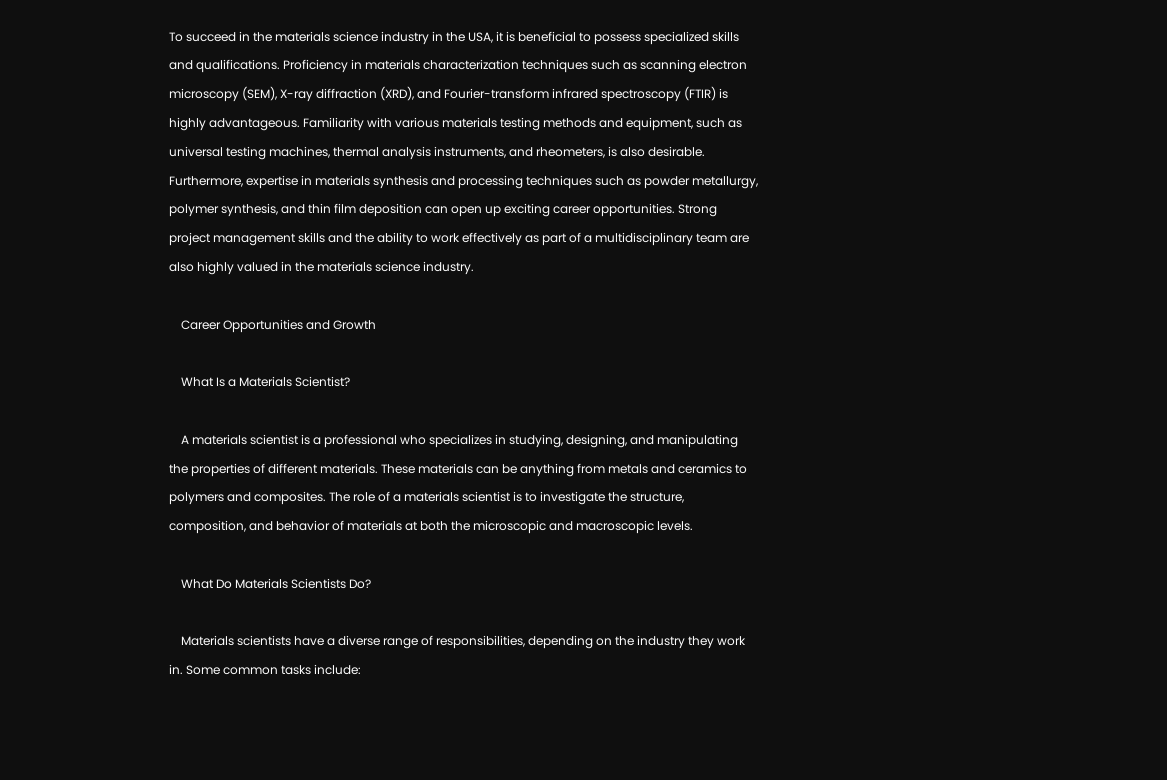To succeed in the materials science industry in the USA, it is beneficial to possess specialized skills and qualifications. Proficiency in materials characterization techniques such as scanning electron microscopy (SEM), X-ray diffraction (XRD), and Fourier-transform infrared spectroscopy (FTIR) is highly advantageous. Familiarity with various materials testing methods and equipment, such as universal testing machines, thermal analysis instruments, and rheometers, is also desirable. Furthermore, expertise in materials synthesis and processing techniques such as powder metallurgy, polymer synthesis, and thin film deposition can open up exciting career opportunities. Strong project management skills and the ability to work effectively as part of a multidisciplinary team are also highly valued in the materials science industry.

    Career Opportunities and Growth

    What Is a Materials Scientist?

    A materials scientist is a professional who specializes in studying, designing, and manipulating the properties of different materials. These materials can be anything from metals and ceramics to polymers and composites. The role of a materials scientist is to investigate the structure, composition, and behavior of materials at both the microscopic and macroscopic levels.

    What Do Materials Scientists Do?

    Materials scientists have a diverse range of responsibilities, depending on the industry they work in. Some common tasks include: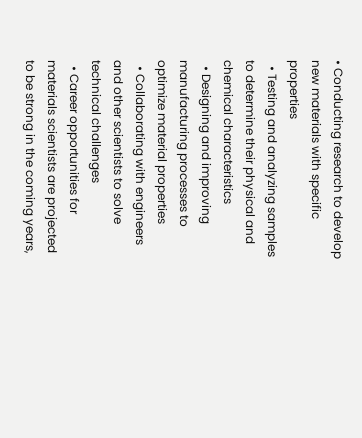• Conducting research to develop new materials with specific properties
  • Testing and analyzing samples to determine their physical and chemical characteristics
  • Designing and improving manufacturing processes to optimize material properties
  • Collaborating with engineers and other scientists to solve technical challenges
  • Career opportunities for materials scientists are projected to be strong in the coming years,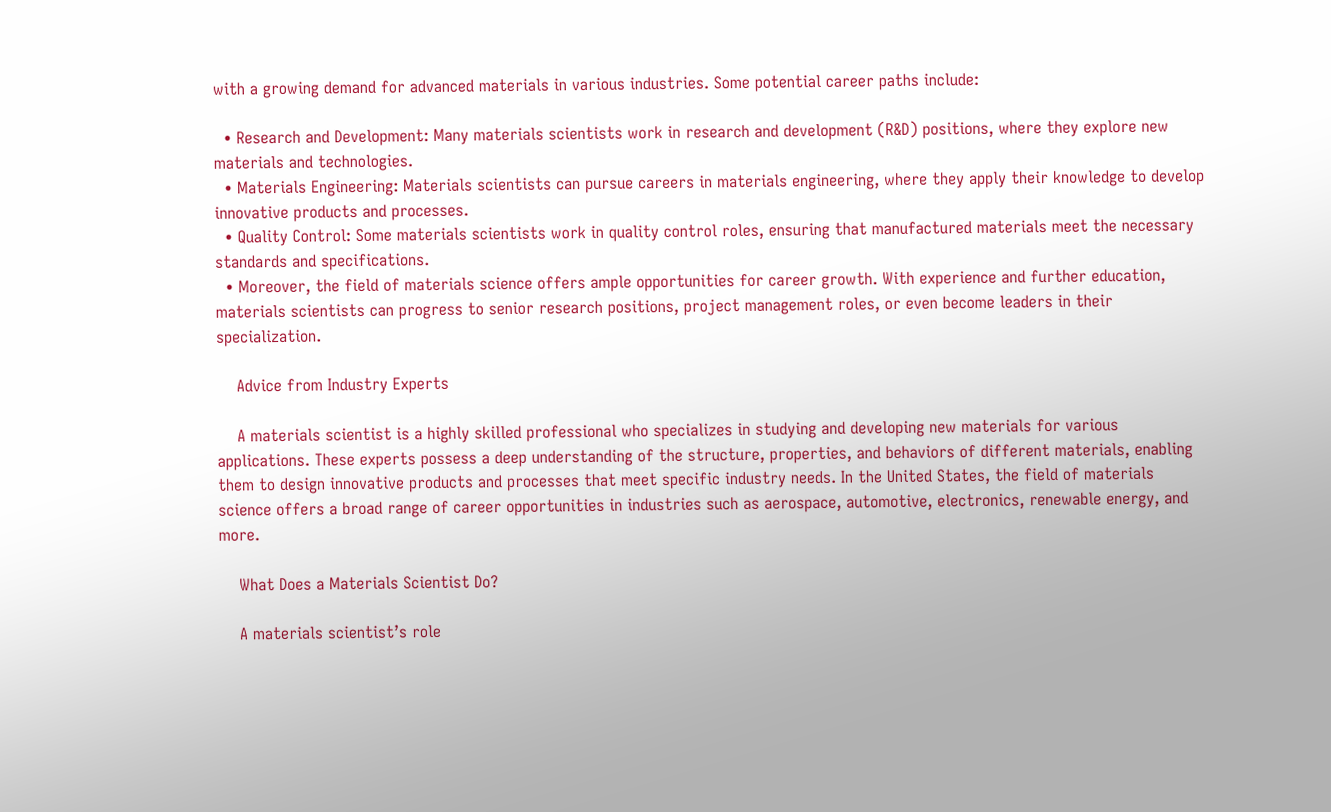with a growing demand for advanced materials in various industries. Some potential career paths include:

  • Research and Development: Many materials scientists work in research and development (R&D) positions, where they explore new materials and technologies.
  • Materials Engineering: Materials scientists can pursue careers in materials engineering, where they apply their knowledge to develop innovative products and processes.
  • Quality Control: Some materials scientists work in quality control roles, ensuring that manufactured materials meet the necessary standards and specifications.
  • Moreover, the field of materials science offers ample opportunities for career growth. With experience and further education, materials scientists can progress to senior research positions, project management roles, or even become leaders in their specialization.

    Advice from Industry Experts

    A materials scientist is a highly skilled professional who specializes in studying and developing new materials for various applications. These experts possess a deep understanding of the structure, properties, and behaviors of different materials, enabling them to design innovative products and processes that meet specific industry needs. In the United States, the field of materials science offers a broad range of career opportunities in industries such as aerospace, automotive, electronics, renewable energy, and more.

    What Does a Materials Scientist Do?

    A materials scientist’s role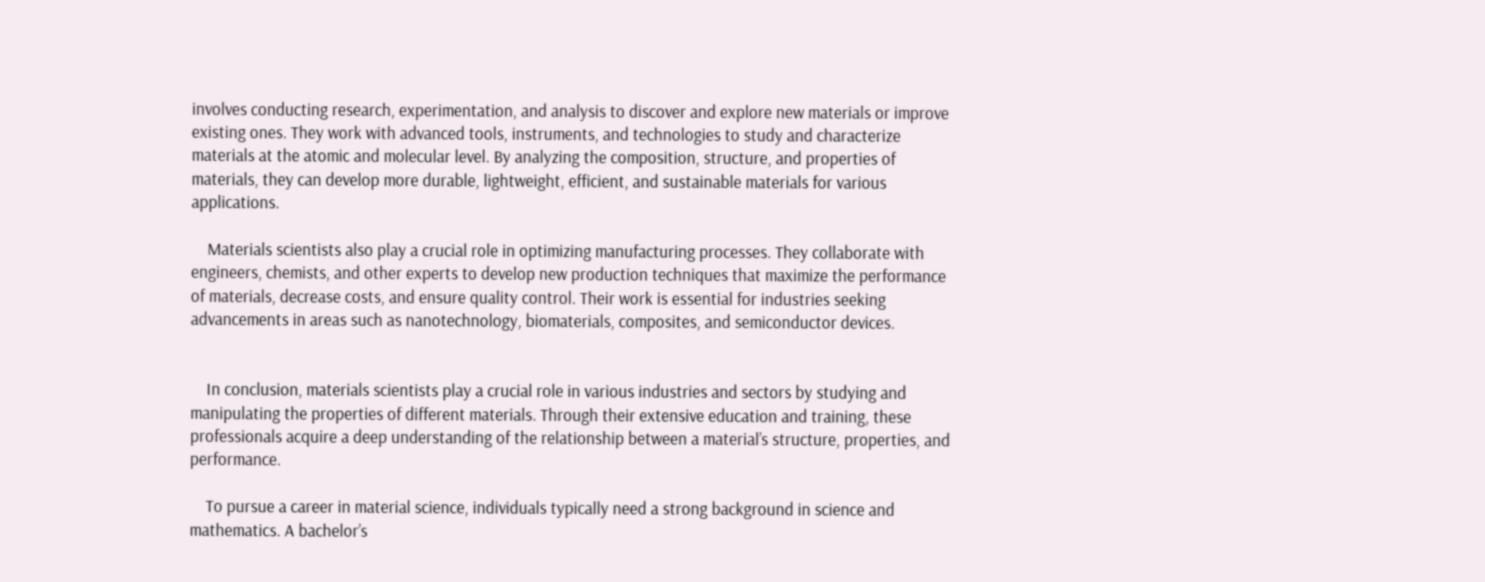involves conducting research, experimentation, and analysis to discover and explore new materials or improve existing ones. They work with advanced tools, instruments, and technologies to study and characterize materials at the atomic and molecular level. By analyzing the composition, structure, and properties of materials, they can develop more durable, lightweight, efficient, and sustainable materials for various applications.

    Materials scientists also play a crucial role in optimizing manufacturing processes. They collaborate with engineers, chemists, and other experts to develop new production techniques that maximize the performance of materials, decrease costs, and ensure quality control. Their work is essential for industries seeking advancements in areas such as nanotechnology, biomaterials, composites, and semiconductor devices.


    In conclusion, materials scientists play a crucial role in various industries and sectors by studying and manipulating the properties of different materials. Through their extensive education and training, these professionals acquire a deep understanding of the relationship between a material’s structure, properties, and performance.

    To pursue a career in material science, individuals typically need a strong background in science and mathematics. A bachelor’s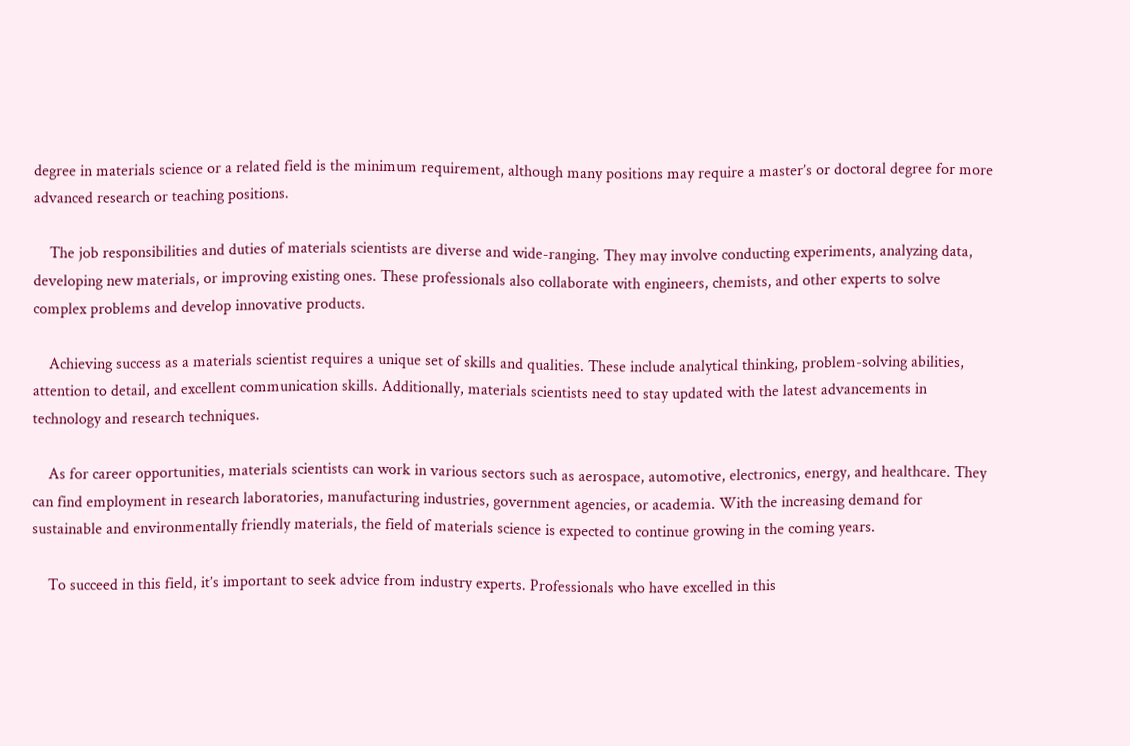degree in materials science or a related field is the minimum requirement, although many positions may require a master’s or doctoral degree for more advanced research or teaching positions.

    The job responsibilities and duties of materials scientists are diverse and wide-ranging. They may involve conducting experiments, analyzing data, developing new materials, or improving existing ones. These professionals also collaborate with engineers, chemists, and other experts to solve complex problems and develop innovative products.

    Achieving success as a materials scientist requires a unique set of skills and qualities. These include analytical thinking, problem-solving abilities, attention to detail, and excellent communication skills. Additionally, materials scientists need to stay updated with the latest advancements in technology and research techniques.

    As for career opportunities, materials scientists can work in various sectors such as aerospace, automotive, electronics, energy, and healthcare. They can find employment in research laboratories, manufacturing industries, government agencies, or academia. With the increasing demand for sustainable and environmentally friendly materials, the field of materials science is expected to continue growing in the coming years.

    To succeed in this field, it’s important to seek advice from industry experts. Professionals who have excelled in this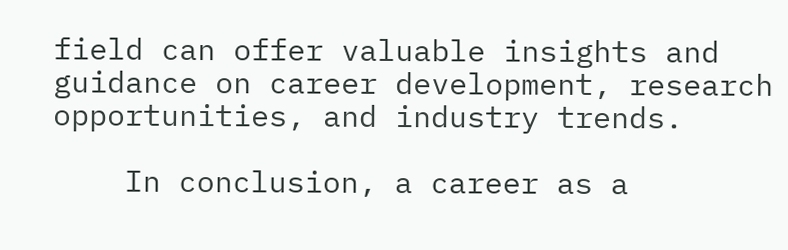field can offer valuable insights and guidance on career development, research opportunities, and industry trends.

    In conclusion, a career as a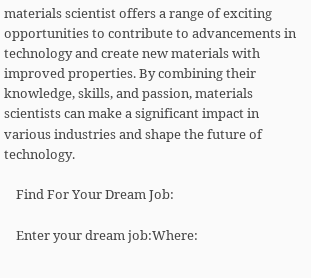materials scientist offers a range of exciting opportunities to contribute to advancements in technology and create new materials with improved properties. By combining their knowledge, skills, and passion, materials scientists can make a significant impact in various industries and shape the future of technology.

    Find For Your Dream Job:

    Enter your dream job:Where: